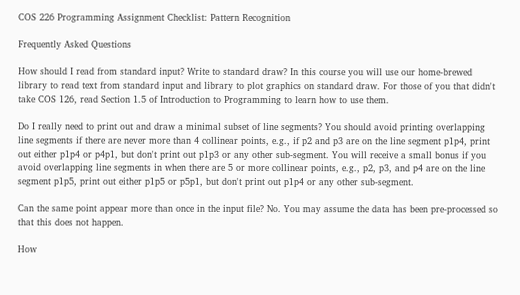COS 226 Programming Assignment Checklist: Pattern Recognition

Frequently Asked Questions

How should I read from standard input? Write to standard draw? In this course you will use our home-brewed library to read text from standard input and library to plot graphics on standard draw. For those of you that didn't take COS 126, read Section 1.5 of Introduction to Programming to learn how to use them.

Do I really need to print out and draw a minimal subset of line segments? You should avoid printing overlapping line segments if there are never more than 4 collinear points, e.g., if p2 and p3 are on the line segment p1p4, print out either p1p4 or p4p1, but don't print out p1p3 or any other sub-segment. You will receive a small bonus if you avoid overlapping line segments in when there are 5 or more collinear points, e.g., p2, p3, and p4 are on the line segment p1p5, print out either p1p5 or p5p1, but don't print out p1p4 or any other sub-segment.

Can the same point appear more than once in the input file? No. You may assume the data has been pre-processed so that this does not happen.

How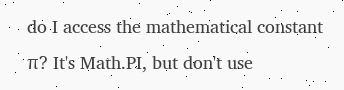do I access the mathematical constant π? It's Math.PI, but don't use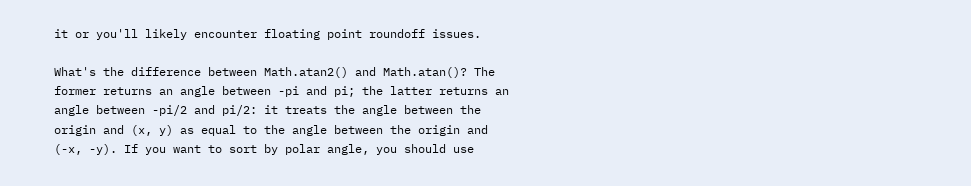it or you'll likely encounter floating point roundoff issues.

What's the difference between Math.atan2() and Math.atan()? The former returns an angle between -pi and pi; the latter returns an angle between -pi/2 and pi/2: it treats the angle between the origin and (x, y) as equal to the angle between the origin and (-x, -y). If you want to sort by polar angle, you should use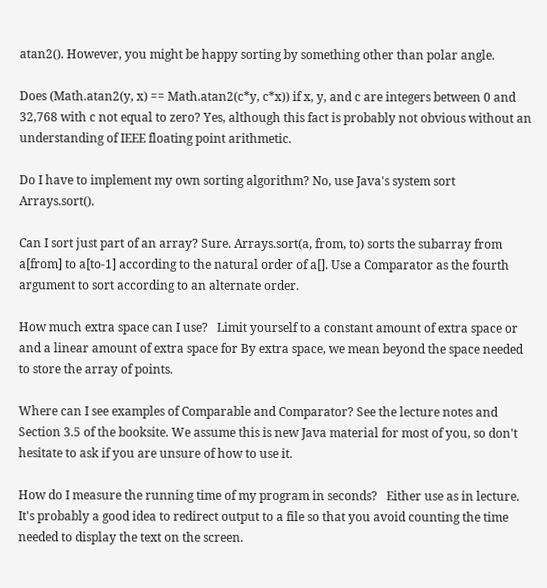atan2(). However, you might be happy sorting by something other than polar angle.

Does (Math.atan2(y, x) == Math.atan2(c*y, c*x)) if x, y, and c are integers between 0 and 32,768 with c not equal to zero? Yes, although this fact is probably not obvious without an understanding of IEEE floating point arithmetic.

Do I have to implement my own sorting algorithm? No, use Java's system sort Arrays.sort().

Can I sort just part of an array? Sure. Arrays.sort(a, from, to) sorts the subarray from a[from] to a[to-1] according to the natural order of a[]. Use a Comparator as the fourth argument to sort according to an alternate order.

How much extra space can I use?   Limit yourself to a constant amount of extra space or and a linear amount of extra space for By extra space, we mean beyond the space needed to store the array of points.

Where can I see examples of Comparable and Comparator? See the lecture notes and Section 3.5 of the booksite. We assume this is new Java material for most of you, so don't hesitate to ask if you are unsure of how to use it.

How do I measure the running time of my program in seconds?   Either use as in lecture. It's probably a good idea to redirect output to a file so that you avoid counting the time needed to display the text on the screen.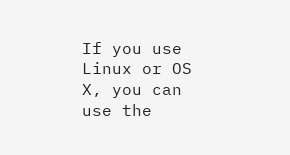If you use Linux or OS X, you can use the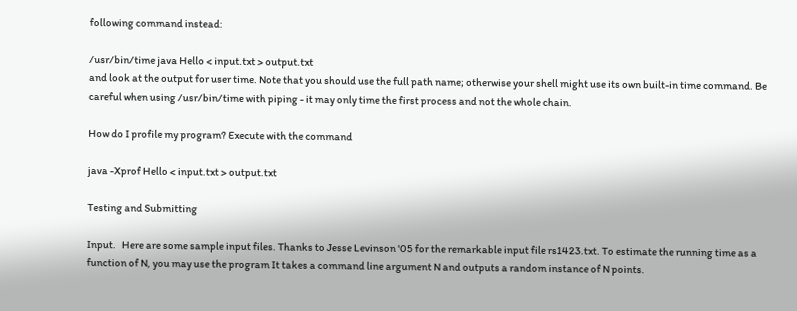following command instead:

/usr/bin/time java Hello < input.txt > output.txt
and look at the output for user time. Note that you should use the full path name; otherwise your shell might use its own built-in time command. Be careful when using /usr/bin/time with piping - it may only time the first process and not the whole chain.

How do I profile my program? Execute with the command

java -Xprof Hello < input.txt > output.txt

Testing and Submitting

Input.   Here are some sample input files. Thanks to Jesse Levinson '05 for the remarkable input file rs1423.txt. To estimate the running time as a function of N, you may use the program It takes a command line argument N and outputs a random instance of N points.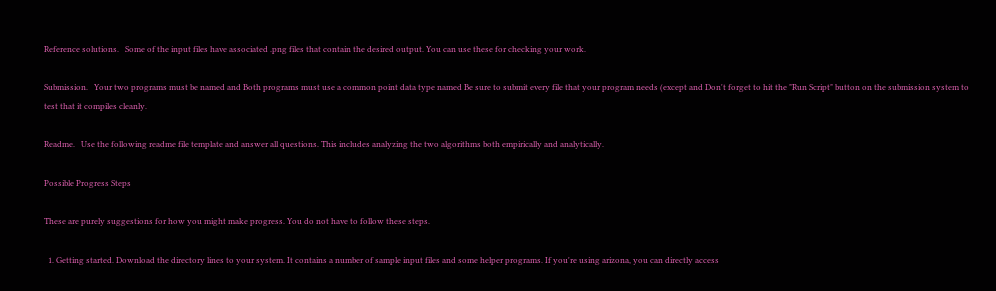Reference solutions.   Some of the input files have associated .png files that contain the desired output. You can use these for checking your work.

Submission.   Your two programs must be named and Both programs must use a common point data type named Be sure to submit every file that your program needs (except and Don't forget to hit the "Run Script" button on the submission system to test that it compiles cleanly.

Readme.   Use the following readme file template and answer all questions. This includes analyzing the two algorithms both empirically and analytically.

Possible Progress Steps

These are purely suggestions for how you might make progress. You do not have to follow these steps.

  1. Getting started. Download the directory lines to your system. It contains a number of sample input files and some helper programs. If you're using arizona, you can directly access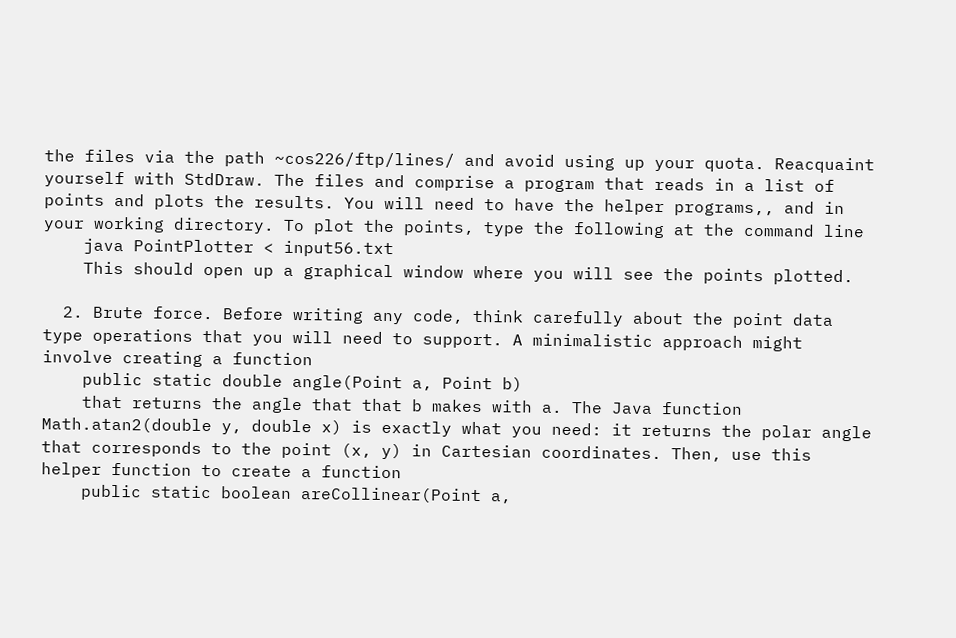the files via the path ~cos226/ftp/lines/ and avoid using up your quota. Reacquaint yourself with StdDraw. The files and comprise a program that reads in a list of points and plots the results. You will need to have the helper programs,, and in your working directory. To plot the points, type the following at the command line
    java PointPlotter < input56.txt
    This should open up a graphical window where you will see the points plotted.

  2. Brute force. Before writing any code, think carefully about the point data type operations that you will need to support. A minimalistic approach might involve creating a function
    public static double angle(Point a, Point b)
    that returns the angle that that b makes with a. The Java function Math.atan2(double y, double x) is exactly what you need: it returns the polar angle that corresponds to the point (x, y) in Cartesian coordinates. Then, use this helper function to create a function
    public static boolean areCollinear(Point a,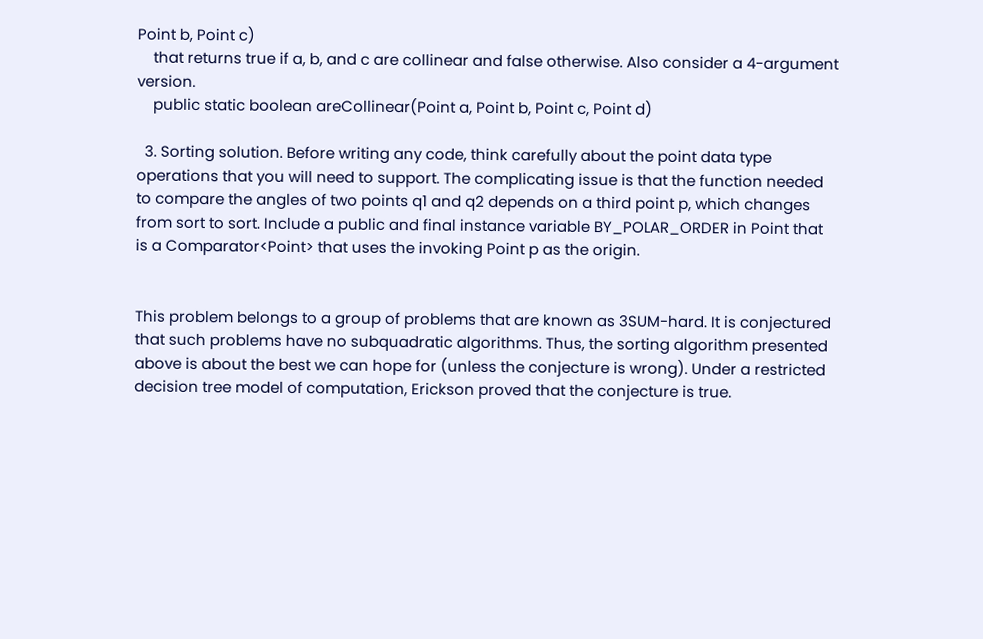Point b, Point c)
    that returns true if a, b, and c are collinear and false otherwise. Also consider a 4-argument version.
    public static boolean areCollinear(Point a, Point b, Point c, Point d)

  3. Sorting solution. Before writing any code, think carefully about the point data type operations that you will need to support. The complicating issue is that the function needed to compare the angles of two points q1 and q2 depends on a third point p, which changes from sort to sort. Include a public and final instance variable BY_POLAR_ORDER in Point that is a Comparator<Point> that uses the invoking Point p as the origin.


This problem belongs to a group of problems that are known as 3SUM-hard. It is conjectured that such problems have no subquadratic algorithms. Thus, the sorting algorithm presented above is about the best we can hope for (unless the conjecture is wrong). Under a restricted decision tree model of computation, Erickson proved that the conjecture is true.